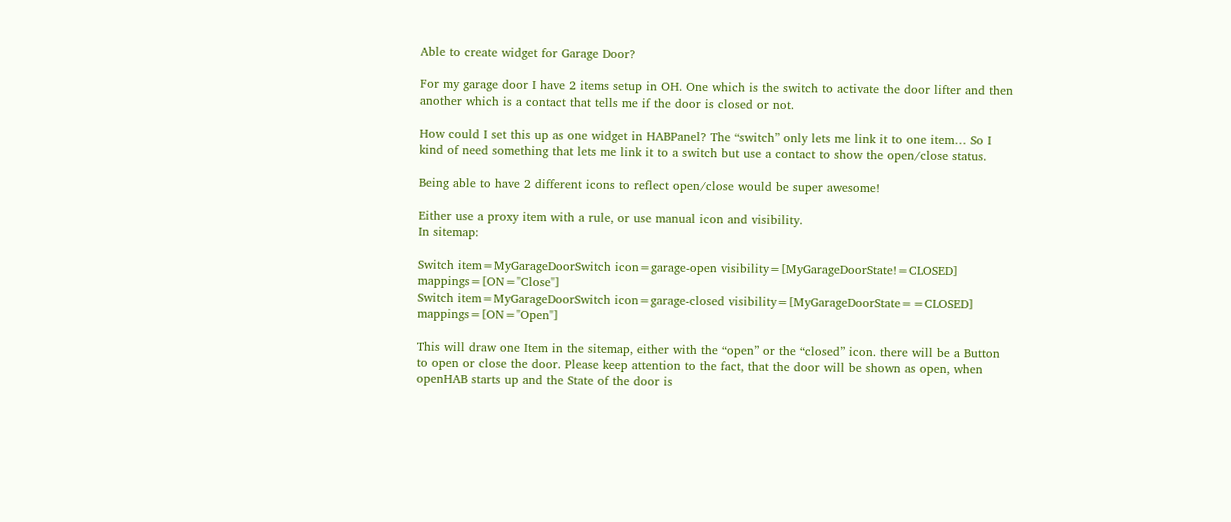Able to create widget for Garage Door?

For my garage door I have 2 items setup in OH. One which is the switch to activate the door lifter and then another which is a contact that tells me if the door is closed or not.

How could I set this up as one widget in HABPanel? The “switch” only lets me link it to one item… So I kind of need something that lets me link it to a switch but use a contact to show the open/close status.

Being able to have 2 different icons to reflect open/close would be super awesome!

Either use a proxy item with a rule, or use manual icon and visibility.
In sitemap:

Switch item=MyGarageDoorSwitch icon=garage-open visibility=[MyGarageDoorState!=CLOSED] mappings=[ON="Close"]
Switch item=MyGarageDoorSwitch icon=garage-closed visibility=[MyGarageDoorState==CLOSED] mappings=[ON="Open"]

This will draw one Item in the sitemap, either with the “open” or the “closed” icon. there will be a Button to open or close the door. Please keep attention to the fact, that the door will be shown as open, when openHAB starts up and the State of the door is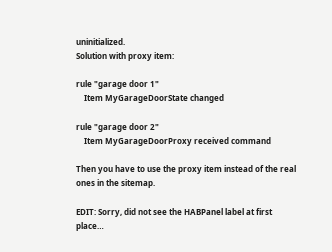uninitialized.
Solution with proxy item:

rule "garage door 1"
    Item MyGarageDoorState changed

rule "garage door 2"
    Item MyGarageDoorProxy received command

Then you have to use the proxy item instead of the real ones in the sitemap.

EDIT: Sorry, did not see the HABPanel label at first place…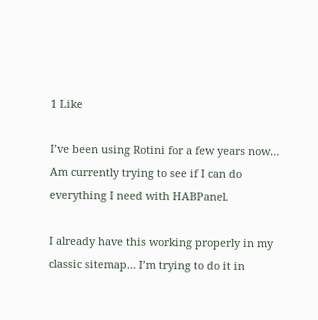1 Like

I’ve been using Rotini for a few years now…
Am currently trying to see if I can do everything I need with HABPanel.

I already have this working properly in my classic sitemap… I’m trying to do it in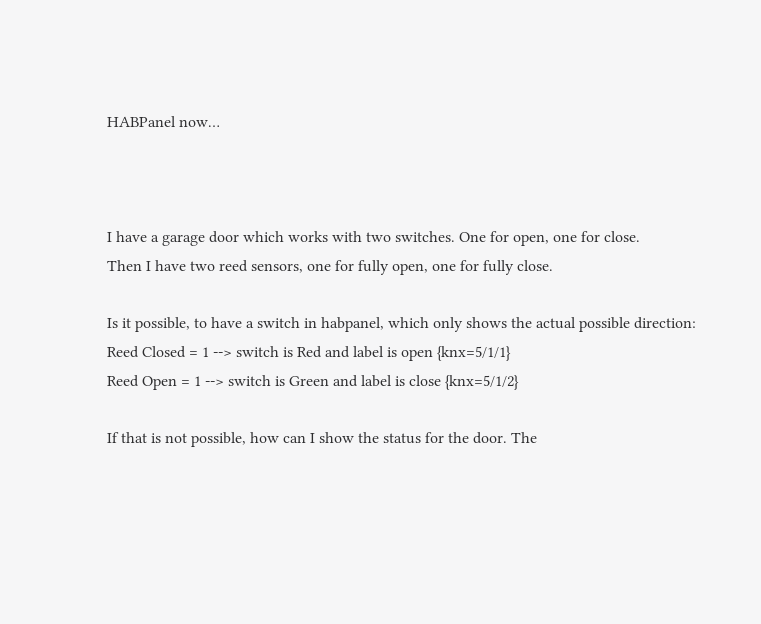HABPanel now…



I have a garage door which works with two switches. One for open, one for close.
Then I have two reed sensors, one for fully open, one for fully close.

Is it possible, to have a switch in habpanel, which only shows the actual possible direction:
Reed Closed = 1 --> switch is Red and label is open {knx=5/1/1}
Reed Open = 1 --> switch is Green and label is close {knx=5/1/2}

If that is not possible, how can I show the status for the door. The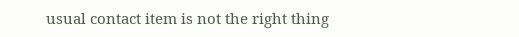usual contact item is not the right thing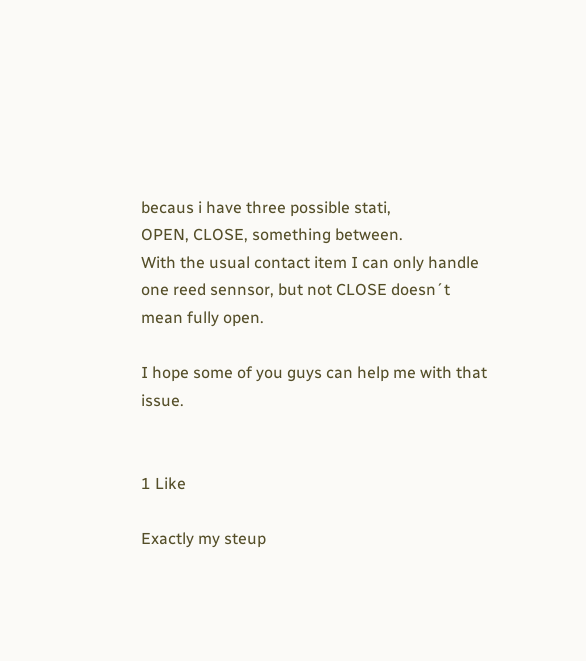becaus i have three possible stati,
OPEN, CLOSE, something between.
With the usual contact item I can only handle one reed sennsor, but not CLOSE doesn´t mean fully open.

I hope some of you guys can help me with that issue.


1 Like

Exactly my steup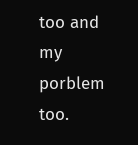too and my porblem too.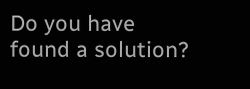Do you have found a solution?